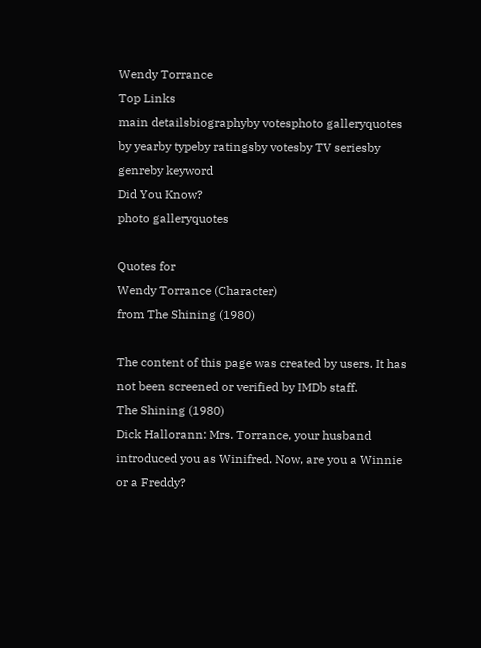Wendy Torrance
Top Links
main detailsbiographyby votesphoto galleryquotes
by yearby typeby ratingsby votesby TV seriesby genreby keyword
Did You Know?
photo galleryquotes

Quotes for
Wendy Torrance (Character)
from The Shining (1980)

The content of this page was created by users. It has not been screened or verified by IMDb staff.
The Shining (1980)
Dick Hallorann: Mrs. Torrance, your husband introduced you as Winifred. Now, are you a Winnie or a Freddy?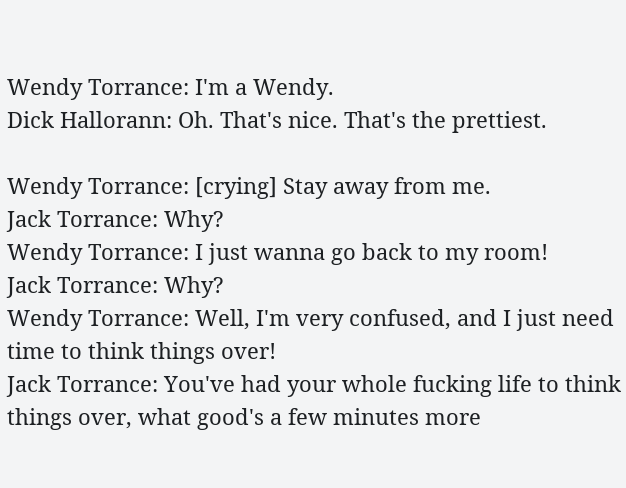Wendy Torrance: I'm a Wendy.
Dick Hallorann: Oh. That's nice. That's the prettiest.

Wendy Torrance: [crying] Stay away from me.
Jack Torrance: Why?
Wendy Torrance: I just wanna go back to my room!
Jack Torrance: Why?
Wendy Torrance: Well, I'm very confused, and I just need time to think things over!
Jack Torrance: You've had your whole fucking life to think things over, what good's a few minutes more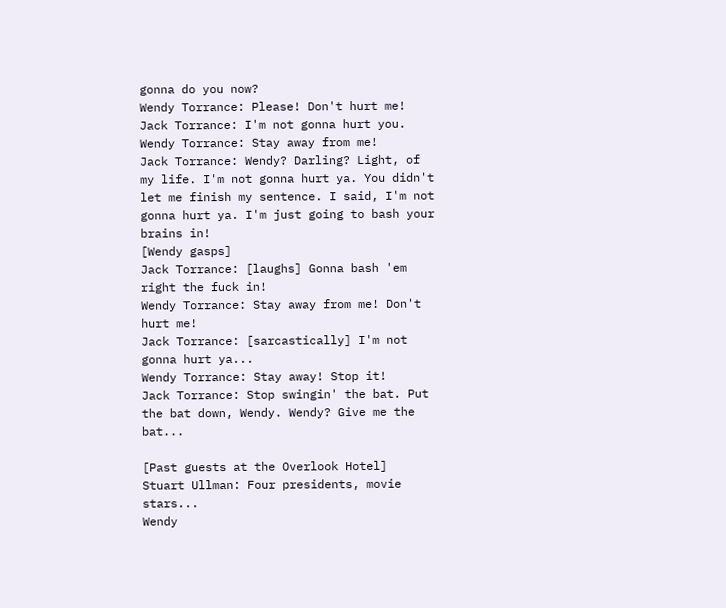gonna do you now?
Wendy Torrance: Please! Don't hurt me!
Jack Torrance: I'm not gonna hurt you.
Wendy Torrance: Stay away from me!
Jack Torrance: Wendy? Darling? Light, of my life. I'm not gonna hurt ya. You didn't let me finish my sentence. I said, I'm not gonna hurt ya. I'm just going to bash your brains in!
[Wendy gasps]
Jack Torrance: [laughs] Gonna bash 'em right the fuck in!
Wendy Torrance: Stay away from me! Don't hurt me!
Jack Torrance: [sarcastically] I'm not gonna hurt ya...
Wendy Torrance: Stay away! Stop it!
Jack Torrance: Stop swingin' the bat. Put the bat down, Wendy. Wendy? Give me the bat...

[Past guests at the Overlook Hotel]
Stuart Ullman: Four presidents, movie stars...
Wendy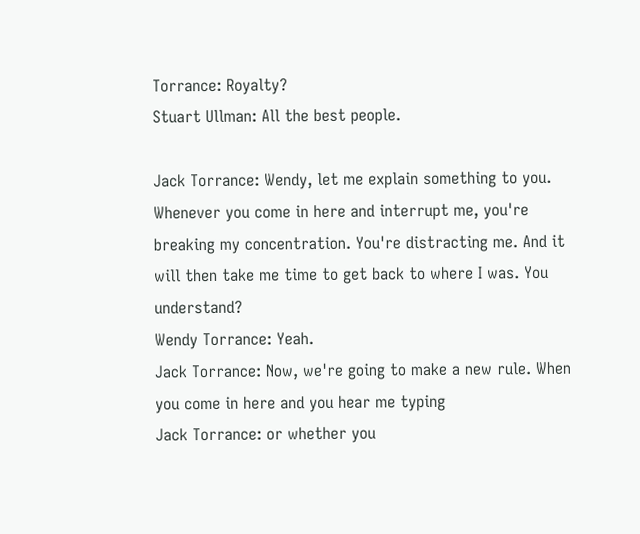Torrance: Royalty?
Stuart Ullman: All the best people.

Jack Torrance: Wendy, let me explain something to you. Whenever you come in here and interrupt me, you're breaking my concentration. You're distracting me. And it will then take me time to get back to where I was. You understand?
Wendy Torrance: Yeah.
Jack Torrance: Now, we're going to make a new rule. When you come in here and you hear me typing
Jack Torrance: or whether you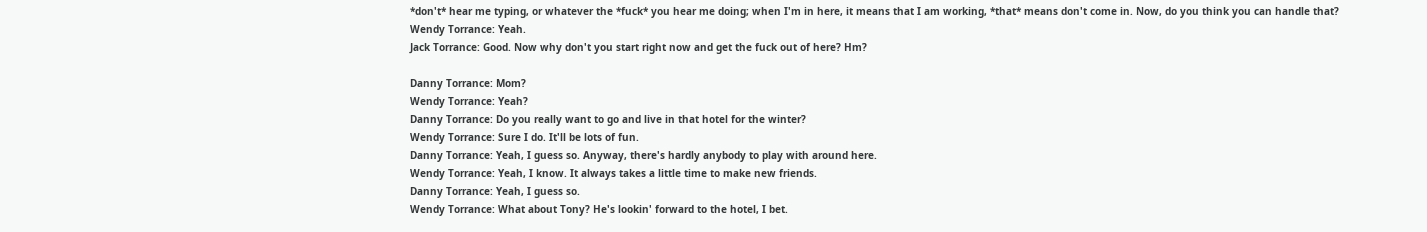*don't* hear me typing, or whatever the *fuck* you hear me doing; when I'm in here, it means that I am working, *that* means don't come in. Now, do you think you can handle that?
Wendy Torrance: Yeah.
Jack Torrance: Good. Now why don't you start right now and get the fuck out of here? Hm?

Danny Torrance: Mom?
Wendy Torrance: Yeah?
Danny Torrance: Do you really want to go and live in that hotel for the winter?
Wendy Torrance: Sure I do. It'll be lots of fun.
Danny Torrance: Yeah, I guess so. Anyway, there's hardly anybody to play with around here.
Wendy Torrance: Yeah, I know. It always takes a little time to make new friends.
Danny Torrance: Yeah, I guess so.
Wendy Torrance: What about Tony? He's lookin' forward to the hotel, I bet.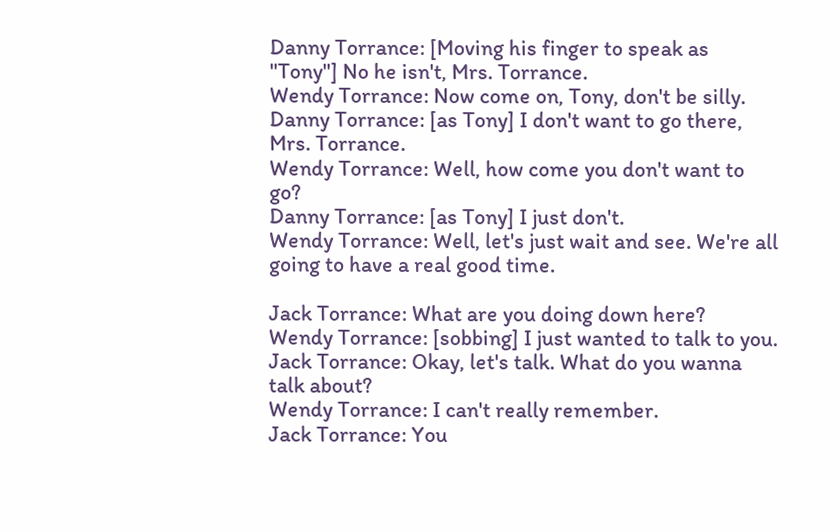Danny Torrance: [Moving his finger to speak as "Tony"] No he isn't, Mrs. Torrance.
Wendy Torrance: Now come on, Tony, don't be silly.
Danny Torrance: [as Tony] I don't want to go there, Mrs. Torrance.
Wendy Torrance: Well, how come you don't want to go?
Danny Torrance: [as Tony] I just don't.
Wendy Torrance: Well, let's just wait and see. We're all going to have a real good time.

Jack Torrance: What are you doing down here?
Wendy Torrance: [sobbing] I just wanted to talk to you.
Jack Torrance: Okay, let's talk. What do you wanna talk about?
Wendy Torrance: I can't really remember.
Jack Torrance: You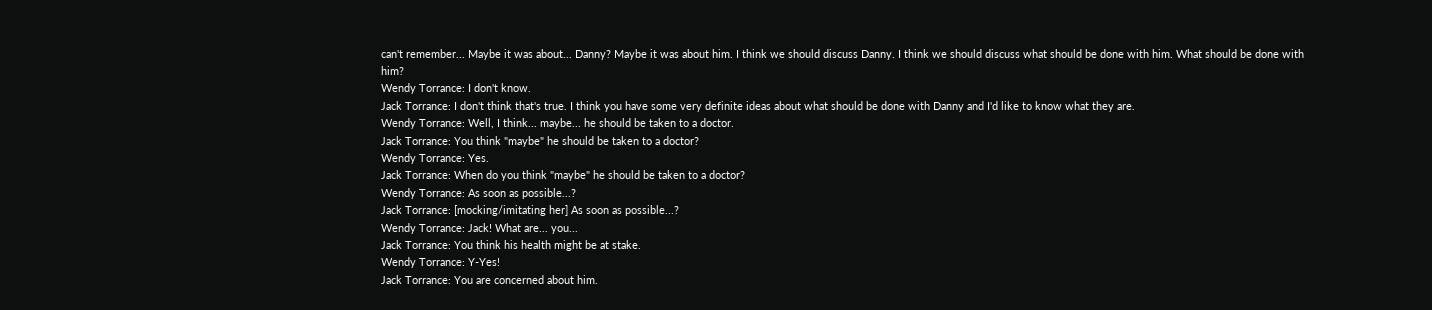can't remember... Maybe it was about... Danny? Maybe it was about him. I think we should discuss Danny. I think we should discuss what should be done with him. What should be done with him?
Wendy Torrance: I don't know.
Jack Torrance: I don't think that's true. I think you have some very definite ideas about what should be done with Danny and I'd like to know what they are.
Wendy Torrance: Well, I think... maybe... he should be taken to a doctor.
Jack Torrance: You think "maybe" he should be taken to a doctor?
Wendy Torrance: Yes.
Jack Torrance: When do you think "maybe" he should be taken to a doctor?
Wendy Torrance: As soon as possible...?
Jack Torrance: [mocking/imitating her] As soon as possible...?
Wendy Torrance: Jack! What are... you...
Jack Torrance: You think his health might be at stake.
Wendy Torrance: Y-Yes!
Jack Torrance: You are concerned about him.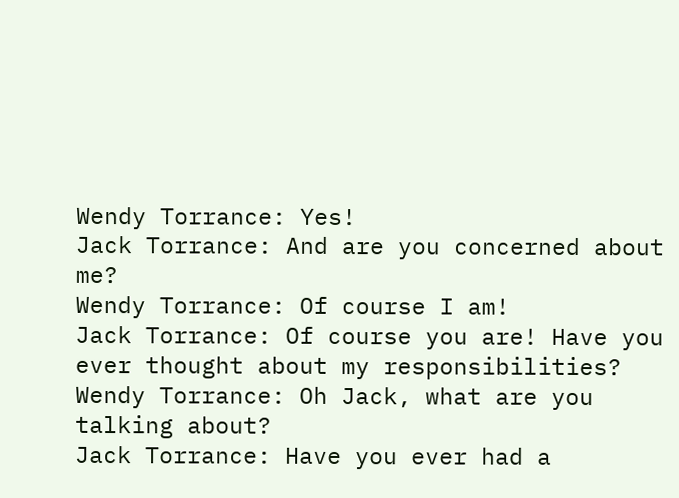Wendy Torrance: Yes!
Jack Torrance: And are you concerned about me?
Wendy Torrance: Of course I am!
Jack Torrance: Of course you are! Have you ever thought about my responsibilities?
Wendy Torrance: Oh Jack, what are you talking about?
Jack Torrance: Have you ever had a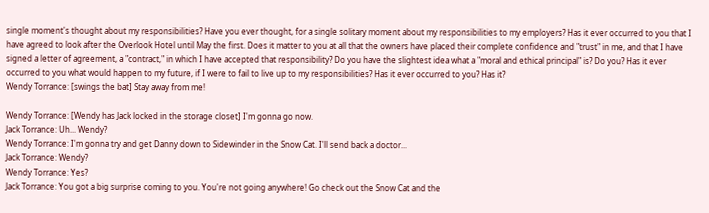single moment's thought about my responsibilities? Have you ever thought, for a single solitary moment about my responsibilities to my employers? Has it ever occurred to you that I have agreed to look after the Overlook Hotel until May the first. Does it matter to you at all that the owners have placed their complete confidence and "trust" in me, and that I have signed a letter of agreement, a "contract," in which I have accepted that responsibility? Do you have the slightest idea what a "moral and ethical principal" is? Do you? Has it ever occurred to you what would happen to my future, if I were to fail to live up to my responsibilities? Has it ever occurred to you? Has it?
Wendy Torrance: [swings the bat] Stay away from me!

Wendy Torrance: [Wendy has Jack locked in the storage closet] I'm gonna go now.
Jack Torrance: Uh... Wendy?
Wendy Torrance: I'm gonna try and get Danny down to Sidewinder in the Snow Cat. I'll send back a doctor...
Jack Torrance: Wendy?
Wendy Torrance: Yes?
Jack Torrance: You got a big surprise coming to you. You're not going anywhere! Go check out the Snow Cat and the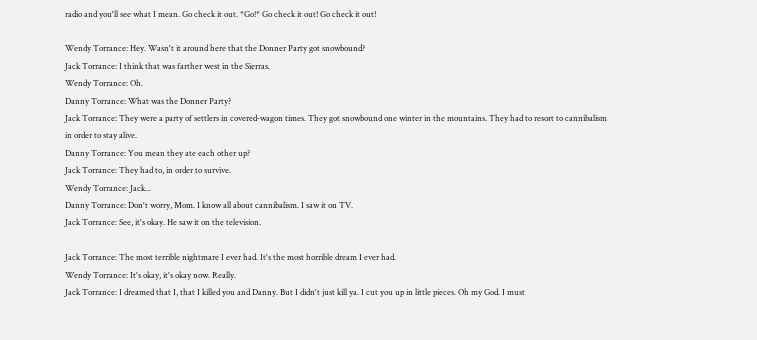radio and you'll see what I mean. Go check it out. *Go!* Go check it out! Go check it out!

Wendy Torrance: Hey. Wasn't it around here that the Donner Party got snowbound?
Jack Torrance: I think that was farther west in the Sierras.
Wendy Torrance: Oh.
Danny Torrance: What was the Donner Party?
Jack Torrance: They were a party of settlers in covered-wagon times. They got snowbound one winter in the mountains. They had to resort to cannibalism in order to stay alive.
Danny Torrance: You mean they ate each other up?
Jack Torrance: They had to, in order to survive.
Wendy Torrance: Jack...
Danny Torrance: Don't worry, Mom. I know all about cannibalism. I saw it on TV.
Jack Torrance: See, it's okay. He saw it on the television.

Jack Torrance: The most terrible nightmare I ever had. It's the most horrible dream I ever had.
Wendy Torrance: It's okay, it's okay now. Really.
Jack Torrance: I dreamed that I, that I killed you and Danny. But I didn't just kill ya. I cut you up in little pieces. Oh my God. I must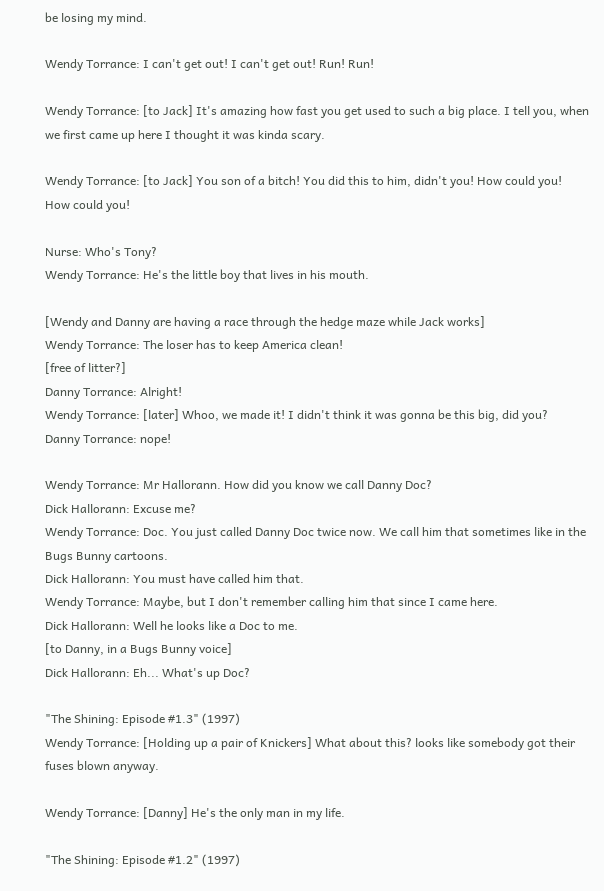be losing my mind.

Wendy Torrance: I can't get out! I can't get out! Run! Run!

Wendy Torrance: [to Jack] It's amazing how fast you get used to such a big place. I tell you, when we first came up here I thought it was kinda scary.

Wendy Torrance: [to Jack] You son of a bitch! You did this to him, didn't you! How could you! How could you!

Nurse: Who's Tony?
Wendy Torrance: He's the little boy that lives in his mouth.

[Wendy and Danny are having a race through the hedge maze while Jack works]
Wendy Torrance: The loser has to keep America clean!
[free of litter?]
Danny Torrance: Alright!
Wendy Torrance: [later] Whoo, we made it! I didn't think it was gonna be this big, did you?
Danny Torrance: nope!

Wendy Torrance: Mr Hallorann. How did you know we call Danny Doc?
Dick Hallorann: Excuse me?
Wendy Torrance: Doc. You just called Danny Doc twice now. We call him that sometimes like in the Bugs Bunny cartoons.
Dick Hallorann: You must have called him that.
Wendy Torrance: Maybe, but I don't remember calling him that since I came here.
Dick Hallorann: Well he looks like a Doc to me.
[to Danny, in a Bugs Bunny voice]
Dick Hallorann: Eh... What's up Doc?

"The Shining: Episode #1.3" (1997)
Wendy Torrance: [Holding up a pair of Knickers] What about this? looks like somebody got their fuses blown anyway.

Wendy Torrance: [Danny] He's the only man in my life.

"The Shining: Episode #1.2" (1997)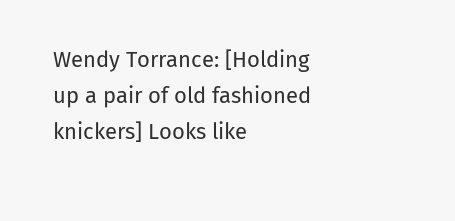Wendy Torrance: [Holding up a pair of old fashioned knickers] Looks like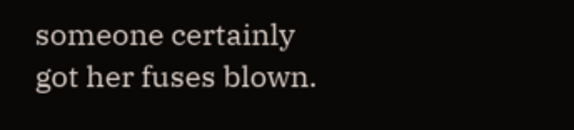someone certainly got her fuses blown.